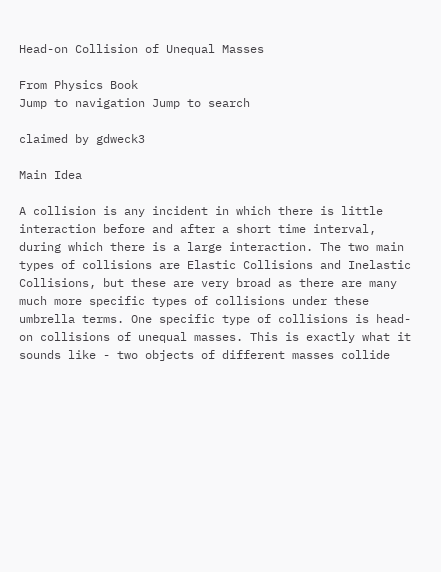Head-on Collision of Unequal Masses

From Physics Book
Jump to navigation Jump to search

claimed by gdweck3

Main Idea

A collision is any incident in which there is little interaction before and after a short time interval, during which there is a large interaction. The two main types of collisions are Elastic Collisions and Inelastic Collisions, but these are very broad as there are many much more specific types of collisions under these umbrella terms. One specific type of collisions is head-on collisions of unequal masses. This is exactly what it sounds like - two objects of different masses collide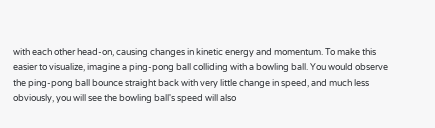with each other head-on, causing changes in kinetic energy and momentum. To make this easier to visualize, imagine a ping-pong ball colliding with a bowling ball. You would observe the ping-pong ball bounce straight back with very little change in speed, and much less obviously, you will see the bowling ball's speed will also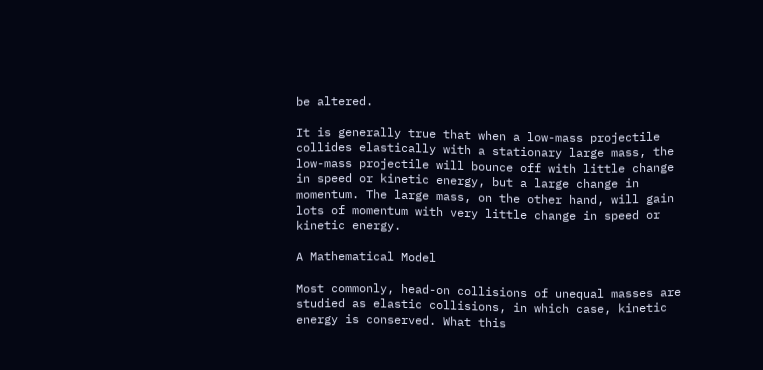be altered.

It is generally true that when a low-mass projectile collides elastically with a stationary large mass, the low-mass projectile will bounce off with little change in speed or kinetic energy, but a large change in momentum. The large mass, on the other hand, will gain lots of momentum with very little change in speed or kinetic energy.

A Mathematical Model

Most commonly, head-on collisions of unequal masses are studied as elastic collisions, in which case, kinetic energy is conserved. What this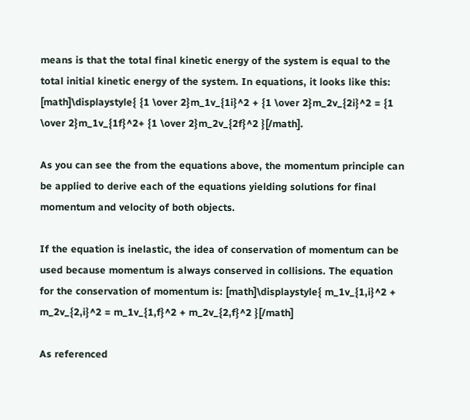means is that the total final kinetic energy of the system is equal to the total initial kinetic energy of the system. In equations, it looks like this: [math]\displaystyle{ {1 \over 2}m_1v_{1i}^2 + {1 \over 2}m_2v_{2i}^2 = {1 \over 2}m_1v_{1f}^2+ {1 \over 2}m_2v_{2f}^2 }[/math].

As you can see the from the equations above, the momentum principle can be applied to derive each of the equations yielding solutions for final momentum and velocity of both objects.

If the equation is inelastic, the idea of conservation of momentum can be used because momentum is always conserved in collisions. The equation for the conservation of momentum is: [math]\displaystyle{ m_1v_{1,i}^2 + m_2v_{2,i}^2 = m_1v_{1,f}^2 + m_2v_{2,f}^2 }[/math]

As referenced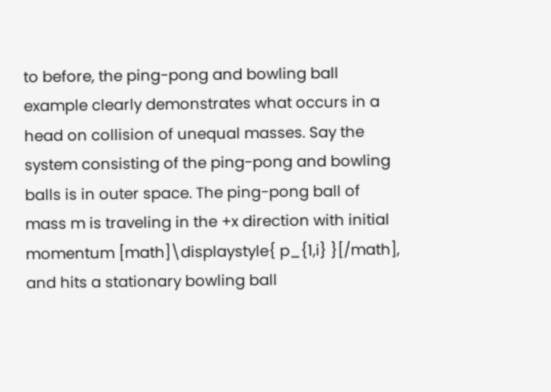to before, the ping-pong and bowling ball example clearly demonstrates what occurs in a head on collision of unequal masses. Say the system consisting of the ping-pong and bowling balls is in outer space. The ping-pong ball of mass m is traveling in the +x direction with initial momentum [math]\displaystyle{ p_{1,i} }[/math], and hits a stationary bowling ball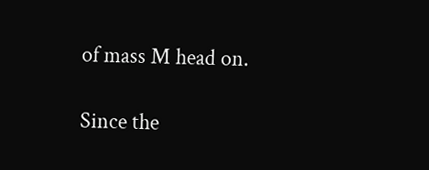of mass M head on.

Since the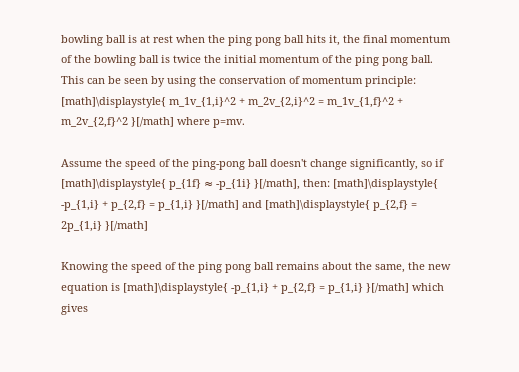bowling ball is at rest when the ping pong ball hits it, the final momentum of the bowling ball is twice the initial momentum of the ping pong ball. This can be seen by using the conservation of momentum principle: [math]\displaystyle{ m_1v_{1,i}^2 + m_2v_{2,i}^2 = m_1v_{1,f}^2 + m_2v_{2,f}^2 }[/math] where p=mv.

Assume the speed of the ping-pong ball doesn't change significantly, so if [math]\displaystyle{ p_{1f} ≈ -p_{1i} }[/math], then: [math]\displaystyle{ -p_{1,i} + p_{2,f} = p_{1,i} }[/math] and [math]\displaystyle{ p_{2,f} = 2p_{1,i} }[/math]

Knowing the speed of the ping pong ball remains about the same, the new equation is [math]\displaystyle{ -p_{1,i} + p_{2,f} = p_{1,i} }[/math] which gives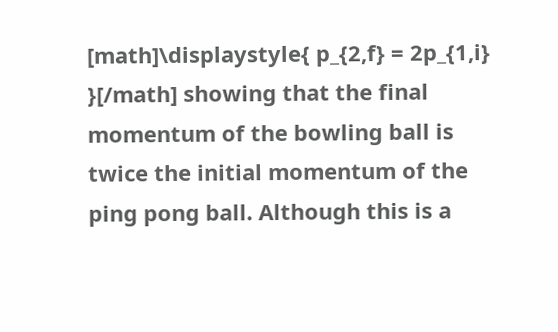[math]\displaystyle{ p_{2,f} = 2p_{1,i} }[/math] showing that the final momentum of the bowling ball is twice the initial momentum of the ping pong ball. Although this is a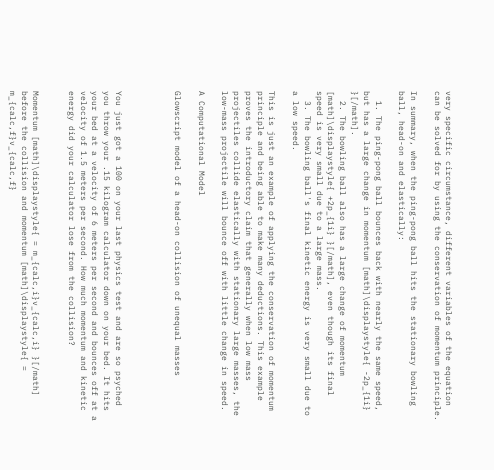very specific circumstance, different variables of the equation can be solved for by using the conservation of momentum principle.

In summary, when the ping-pong ball hits the stationary bowling ball, head-on and elastically:

  1. The ping-pong ball bounces back with nearly the same speed, but has a large change in momentum [math]\displaystyle{ -2p_{1i} }[/math].
  2. The bowling ball also has a large change of momentum [math]\displaystyle{ +2p_{1i} }[/math], even though its final speed is very small due to a large mass.
  3. The bowling ball's final kinetic energy is very small due to a low speed.

This is just an example of applying the conservation of momentum principle and being able to make many deductions. This example proves the introductory claim that generally when low mass projectiles collide elastically with stationary large masses, the low-mass projectile will bounce off with little change in speed.

A Computational Model

Glowscript model of a head-on collision of unequal masses




You just got a 100 on your last physics test and are so psyched you throw your .15 kilogram calculator down on your bed. It hits your bed at a velocity of 6 meters per second and bounces off at a velocity of 1.5 meters per second. How much momentum and kinetic energy did your calculator lose from the collision?


Momentum [math]\displaystyle{ = m_{calc,i}v_{calc,i} }[/math] before the collision and momentum [math]\displaystyle{ = m_{calc,f}v_{calc,f}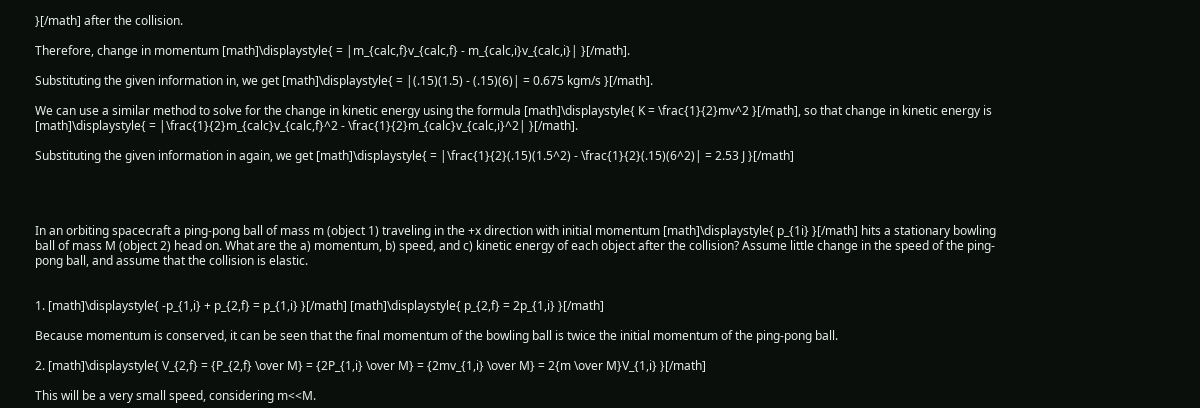}[/math] after the collision.

Therefore, change in momentum [math]\displaystyle{ = |m_{calc,f}v_{calc,f} - m_{calc,i}v_{calc,i}| }[/math].

Substituting the given information in, we get [math]\displaystyle{ = |(.15)(1.5) - (.15)(6)| = 0.675 kgm/s }[/math].

We can use a similar method to solve for the change in kinetic energy using the formula [math]\displaystyle{ K = \frac{1}{2}mv^2 }[/math], so that change in kinetic energy is [math]\displaystyle{ = |\frac{1}{2}m_{calc}v_{calc,f}^2 - \frac{1}{2}m_{calc}v_{calc,i}^2| }[/math].

Substituting the given information in again, we get [math]\displaystyle{ = |\frac{1}{2}(.15)(1.5^2) - \frac{1}{2}(.15)(6^2)| = 2.53 J }[/math]




In an orbiting spacecraft a ping-pong ball of mass m (object 1) traveling in the +x direction with initial momentum [math]\displaystyle{ p_{1i} }[/math] hits a stationary bowling ball of mass M (object 2) head on. What are the a) momentum, b) speed, and c) kinetic energy of each object after the collision? Assume little change in the speed of the ping-pong ball, and assume that the collision is elastic.


1. [math]\displaystyle{ -p_{1,i} + p_{2,f} = p_{1,i} }[/math] [math]\displaystyle{ p_{2,f} = 2p_{1,i} }[/math]

Because momentum is conserved, it can be seen that the final momentum of the bowling ball is twice the initial momentum of the ping-pong ball.

2. [math]\displaystyle{ V_{2,f} = {P_{2,f} \over M} = {2P_{1,i} \over M} = {2mv_{1,i} \over M} = 2{m \over M}V_{1,i} }[/math]

This will be a very small speed, considering m<<M.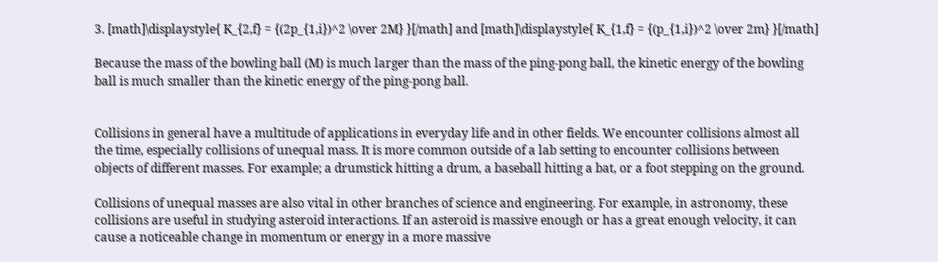3. [math]\displaystyle{ K_{2,f} = {(2p_{1,i})^2 \over 2M} }[/math] and [math]\displaystyle{ K_{1,f} = {(p_{1,i})^2 \over 2m} }[/math]

Because the mass of the bowling ball (M) is much larger than the mass of the ping-pong ball, the kinetic energy of the bowling ball is much smaller than the kinetic energy of the ping-pong ball.


Collisions in general have a multitude of applications in everyday life and in other fields. We encounter collisions almost all the time, especially collisions of unequal mass. It is more common outside of a lab setting to encounter collisions between objects of different masses. For example; a drumstick hitting a drum, a baseball hitting a bat, or a foot stepping on the ground.

Collisions of unequal masses are also vital in other branches of science and engineering. For example, in astronomy, these collisions are useful in studying asteroid interactions. If an asteroid is massive enough or has a great enough velocity, it can cause a noticeable change in momentum or energy in a more massive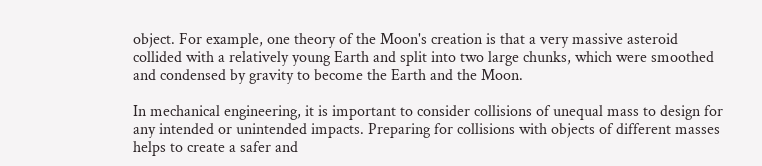object. For example, one theory of the Moon's creation is that a very massive asteroid collided with a relatively young Earth and split into two large chunks, which were smoothed and condensed by gravity to become the Earth and the Moon.

In mechanical engineering, it is important to consider collisions of unequal mass to design for any intended or unintended impacts. Preparing for collisions with objects of different masses helps to create a safer and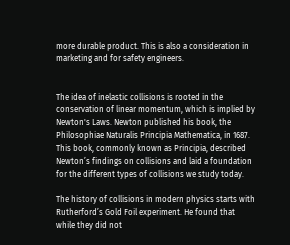more durable product. This is also a consideration in marketing and for safety engineers.


The idea of inelastic collisions is rooted in the conservation of linear momentum, which is implied by Newton's Laws. Newton published his book, the Philosophiae Naturalis Principia Mathematica, in 1687. This book, commonly known as Principia, described Newton’s findings on collisions and laid a foundation for the different types of collisions we study today.

The history of collisions in modern physics starts with Rutherford’s Gold Foil experiment. He found that while they did not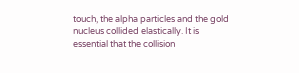touch, the alpha particles and the gold nucleus collided elastically. It is essential that the collision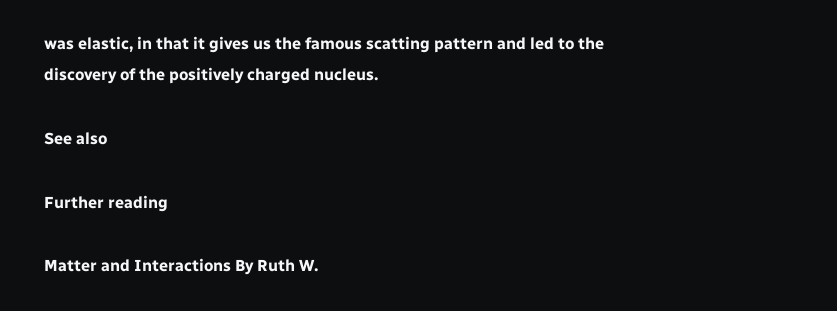was elastic, in that it gives us the famous scatting pattern and led to the discovery of the positively charged nucleus.

See also

Further reading

Matter and Interactions By Ruth W.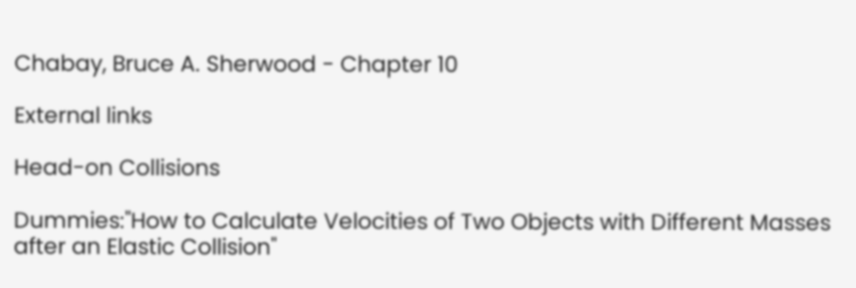Chabay, Bruce A. Sherwood - Chapter 10

External links

Head-on Collisions

Dummies:"How to Calculate Velocities of Two Objects with Different Masses after an Elastic Collision"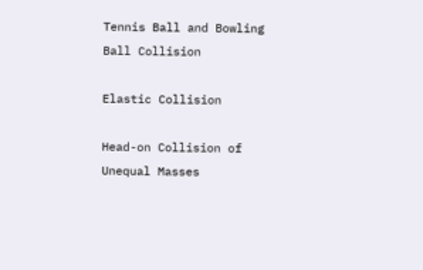Tennis Ball and Bowling Ball Collision

Elastic Collision

Head-on Collision of Unequal Masses